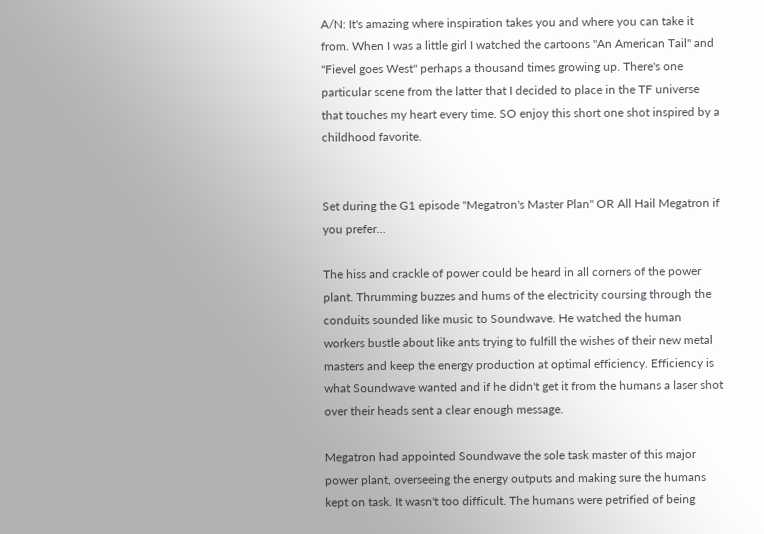A/N: It's amazing where inspiration takes you and where you can take it from. When I was a little girl I watched the cartoons "An American Tail" and "Fievel goes West" perhaps a thousand times growing up. There's one particular scene from the latter that I decided to place in the TF universe that touches my heart every time. SO enjoy this short one shot inspired by a childhood favorite.


Set during the G1 episode "Megatron's Master Plan" OR All Hail Megatron if you prefer…

The hiss and crackle of power could be heard in all corners of the power plant. Thrumming buzzes and hums of the electricity coursing through the conduits sounded like music to Soundwave. He watched the human workers bustle about like ants trying to fulfill the wishes of their new metal masters and keep the energy production at optimal efficiency. Efficiency is what Soundwave wanted and if he didn't get it from the humans a laser shot over their heads sent a clear enough message.

Megatron had appointed Soundwave the sole task master of this major power plant, overseeing the energy outputs and making sure the humans kept on task. It wasn't too difficult. The humans were petrified of being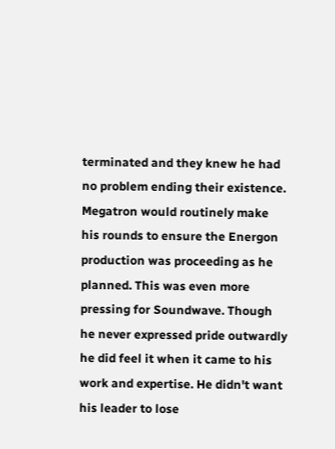terminated and they knew he had no problem ending their existence. Megatron would routinely make his rounds to ensure the Energon production was proceeding as he planned. This was even more pressing for Soundwave. Though he never expressed pride outwardly he did feel it when it came to his work and expertise. He didn't want his leader to lose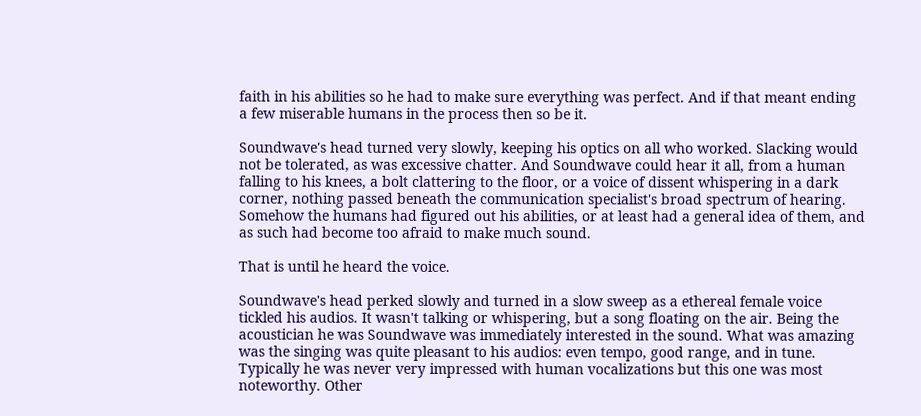faith in his abilities so he had to make sure everything was perfect. And if that meant ending a few miserable humans in the process then so be it.

Soundwave's head turned very slowly, keeping his optics on all who worked. Slacking would not be tolerated, as was excessive chatter. And Soundwave could hear it all, from a human falling to his knees, a bolt clattering to the floor, or a voice of dissent whispering in a dark corner, nothing passed beneath the communication specialist's broad spectrum of hearing. Somehow the humans had figured out his abilities, or at least had a general idea of them, and as such had become too afraid to make much sound.

That is until he heard the voice.

Soundwave's head perked slowly and turned in a slow sweep as a ethereal female voice tickled his audios. It wasn't talking or whispering, but a song floating on the air. Being the acoustician he was Soundwave was immediately interested in the sound. What was amazing was the singing was quite pleasant to his audios: even tempo, good range, and in tune. Typically he was never very impressed with human vocalizations but this one was most noteworthy. Other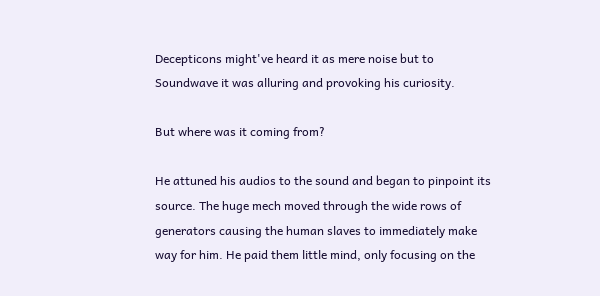Decepticons might've heard it as mere noise but to Soundwave it was alluring and provoking his curiosity.

But where was it coming from?

He attuned his audios to the sound and began to pinpoint its source. The huge mech moved through the wide rows of generators causing the human slaves to immediately make way for him. He paid them little mind, only focusing on the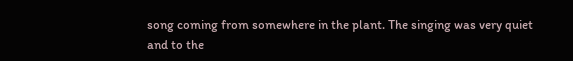song coming from somewhere in the plant. The singing was very quiet and to the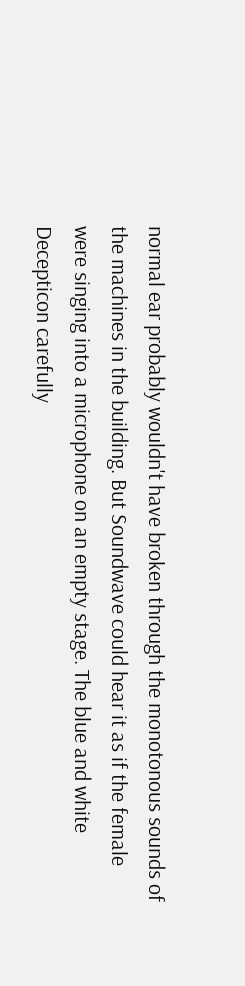normal ear probably wouldn't have broken through the monotonous sounds of the machines in the building. But Soundwave could hear it as if the female were singing into a microphone on an empty stage. The blue and white Decepticon carefully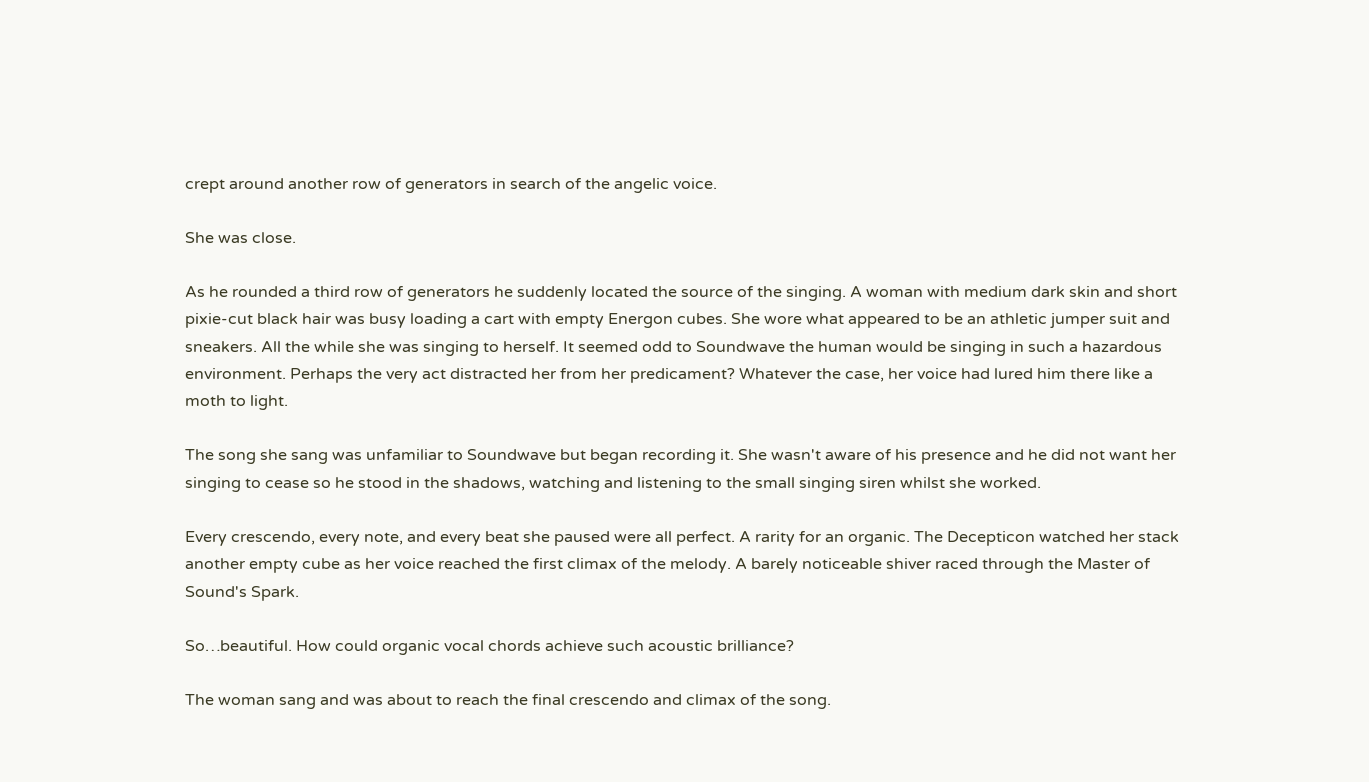crept around another row of generators in search of the angelic voice.

She was close.

As he rounded a third row of generators he suddenly located the source of the singing. A woman with medium dark skin and short pixie-cut black hair was busy loading a cart with empty Energon cubes. She wore what appeared to be an athletic jumper suit and sneakers. All the while she was singing to herself. It seemed odd to Soundwave the human would be singing in such a hazardous environment. Perhaps the very act distracted her from her predicament? Whatever the case, her voice had lured him there like a moth to light.

The song she sang was unfamiliar to Soundwave but began recording it. She wasn't aware of his presence and he did not want her singing to cease so he stood in the shadows, watching and listening to the small singing siren whilst she worked.

Every crescendo, every note, and every beat she paused were all perfect. A rarity for an organic. The Decepticon watched her stack another empty cube as her voice reached the first climax of the melody. A barely noticeable shiver raced through the Master of Sound's Spark.

So…beautiful. How could organic vocal chords achieve such acoustic brilliance?

The woman sang and was about to reach the final crescendo and climax of the song.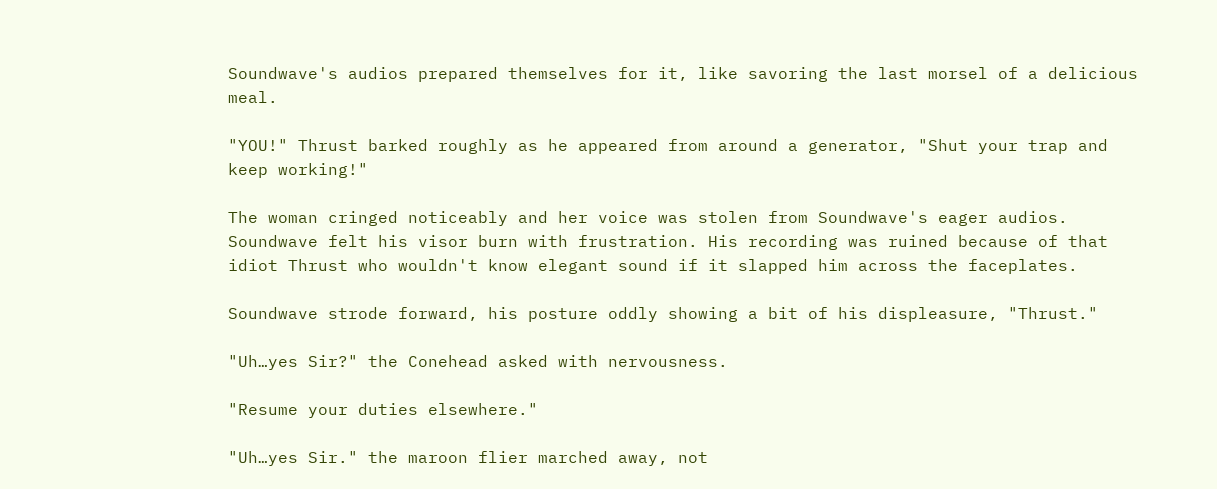Soundwave's audios prepared themselves for it, like savoring the last morsel of a delicious meal.

"YOU!" Thrust barked roughly as he appeared from around a generator, "Shut your trap and keep working!"

The woman cringed noticeably and her voice was stolen from Soundwave's eager audios. Soundwave felt his visor burn with frustration. His recording was ruined because of that idiot Thrust who wouldn't know elegant sound if it slapped him across the faceplates.

Soundwave strode forward, his posture oddly showing a bit of his displeasure, "Thrust."

"Uh…yes Sir?" the Conehead asked with nervousness.

"Resume your duties elsewhere."

"Uh…yes Sir." the maroon flier marched away, not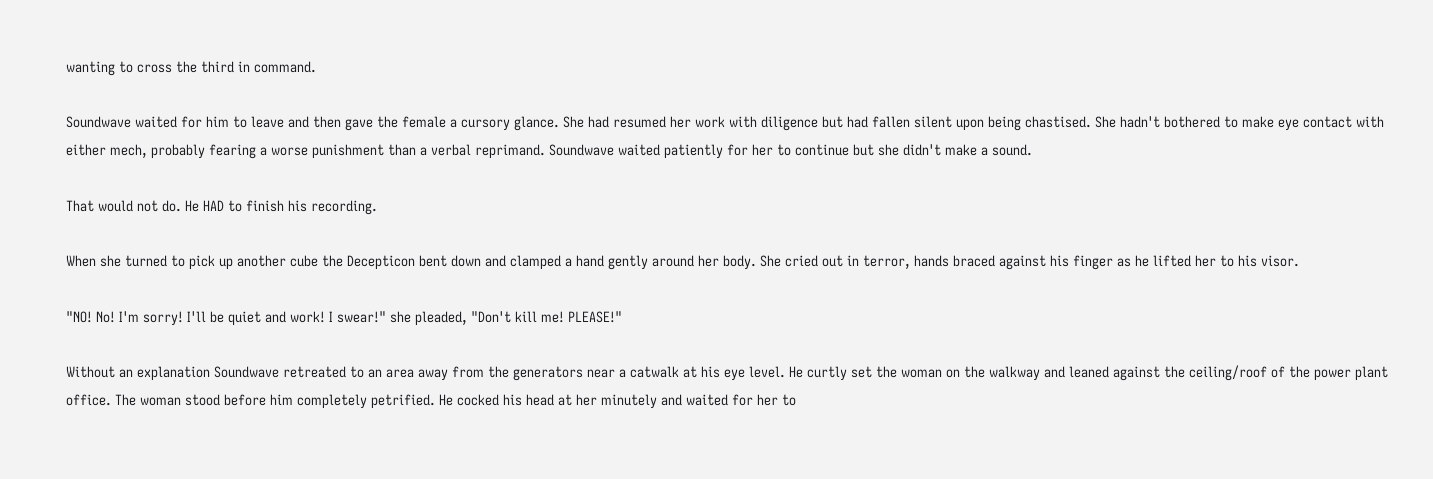wanting to cross the third in command.

Soundwave waited for him to leave and then gave the female a cursory glance. She had resumed her work with diligence but had fallen silent upon being chastised. She hadn't bothered to make eye contact with either mech, probably fearing a worse punishment than a verbal reprimand. Soundwave waited patiently for her to continue but she didn't make a sound.

That would not do. He HAD to finish his recording.

When she turned to pick up another cube the Decepticon bent down and clamped a hand gently around her body. She cried out in terror, hands braced against his finger as he lifted her to his visor.

"NO! No! I'm sorry! I'll be quiet and work! I swear!" she pleaded, "Don't kill me! PLEASE!"

Without an explanation Soundwave retreated to an area away from the generators near a catwalk at his eye level. He curtly set the woman on the walkway and leaned against the ceiling/roof of the power plant office. The woman stood before him completely petrified. He cocked his head at her minutely and waited for her to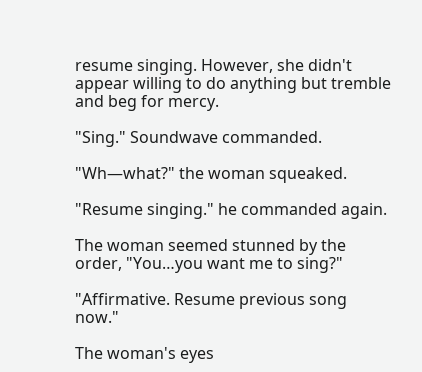resume singing. However, she didn't appear willing to do anything but tremble and beg for mercy.

"Sing." Soundwave commanded.

"Wh—what?" the woman squeaked.

"Resume singing." he commanded again.

The woman seemed stunned by the order, "You…you want me to sing?"

"Affirmative. Resume previous song now."

The woman's eyes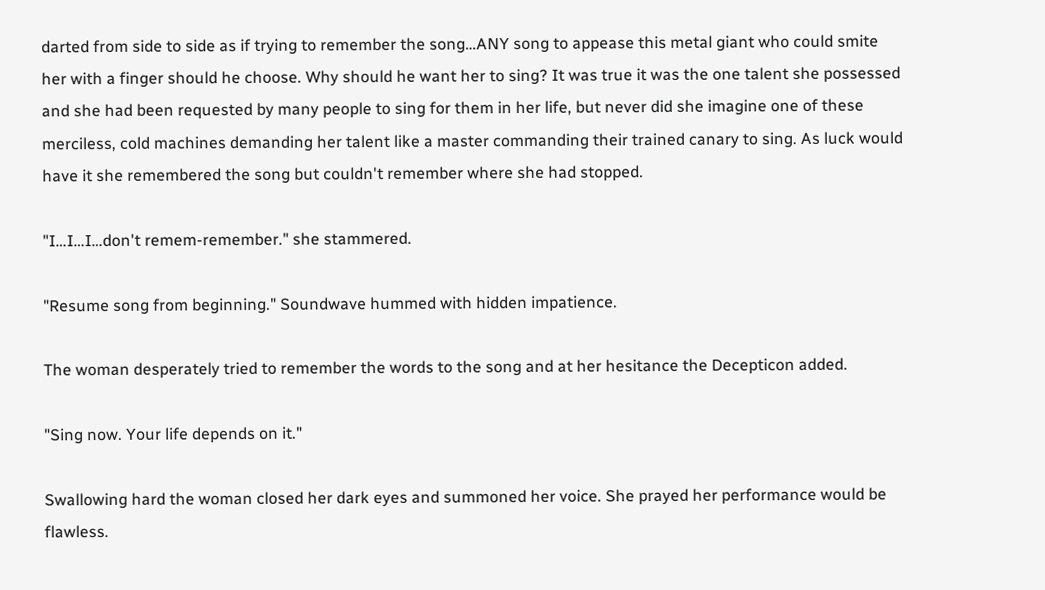darted from side to side as if trying to remember the song…ANY song to appease this metal giant who could smite her with a finger should he choose. Why should he want her to sing? It was true it was the one talent she possessed and she had been requested by many people to sing for them in her life, but never did she imagine one of these merciless, cold machines demanding her talent like a master commanding their trained canary to sing. As luck would have it she remembered the song but couldn't remember where she had stopped.

"I…I…I…don't remem-remember." she stammered.

"Resume song from beginning." Soundwave hummed with hidden impatience.

The woman desperately tried to remember the words to the song and at her hesitance the Decepticon added.

"Sing now. Your life depends on it."

Swallowing hard the woman closed her dark eyes and summoned her voice. She prayed her performance would be flawless.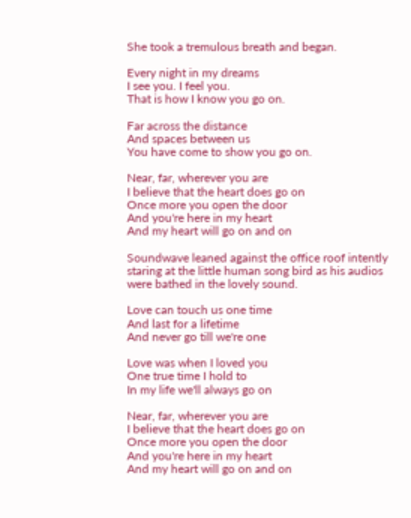She took a tremulous breath and began.

Every night in my dreams
I see you. I feel you.
That is how I know you go on.

Far across the distance
And spaces between us
You have come to show you go on.

Near, far, wherever you are
I believe that the heart does go on
Once more you open the door
And you're here in my heart
And my heart will go on and on

Soundwave leaned against the office roof intently staring at the little human song bird as his audios were bathed in the lovely sound.

Love can touch us one time
And last for a lifetime
And never go till we're one

Love was when I loved you
One true time I hold to
In my life we'll always go on

Near, far, wherever you are
I believe that the heart does go on
Once more you open the door
And you're here in my heart
And my heart will go on and on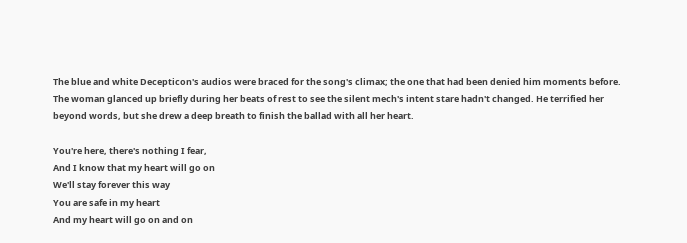The blue and white Decepticon's audios were braced for the song's climax; the one that had been denied him moments before. The woman glanced up briefly during her beats of rest to see the silent mech's intent stare hadn't changed. He terrified her beyond words, but she drew a deep breath to finish the ballad with all her heart.

You're here, there's nothing I fear,
And I know that my heart will go on
We'll stay forever this way
You are safe in my heart
And my heart will go on and on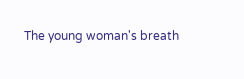The young woman's breath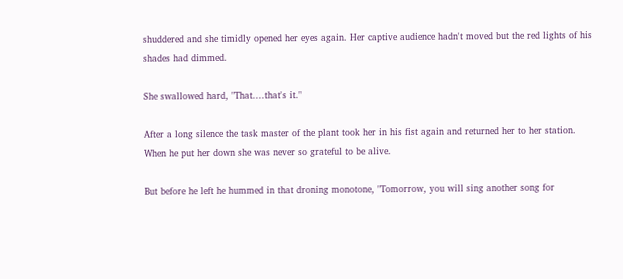shuddered and she timidly opened her eyes again. Her captive audience hadn't moved but the red lights of his shades had dimmed.

She swallowed hard, "That....that's it."

After a long silence the task master of the plant took her in his fist again and returned her to her station. When he put her down she was never so grateful to be alive.

But before he left he hummed in that droning monotone, "Tomorrow, you will sing another song for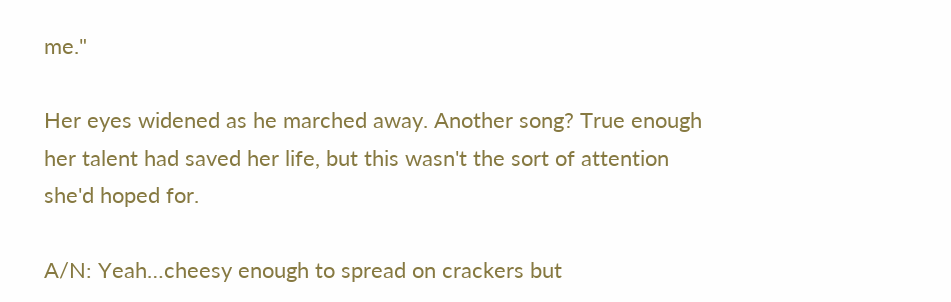me."

Her eyes widened as he marched away. Another song? True enough her talent had saved her life, but this wasn't the sort of attention she'd hoped for.

A/N: Yeah…cheesy enough to spread on crackers but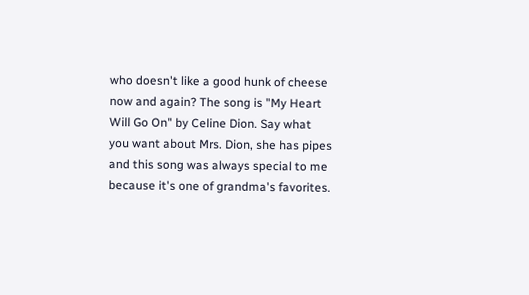who doesn't like a good hunk of cheese now and again? The song is "My Heart Will Go On" by Celine Dion. Say what you want about Mrs. Dion, she has pipes and this song was always special to me because it's one of grandma's favorites.